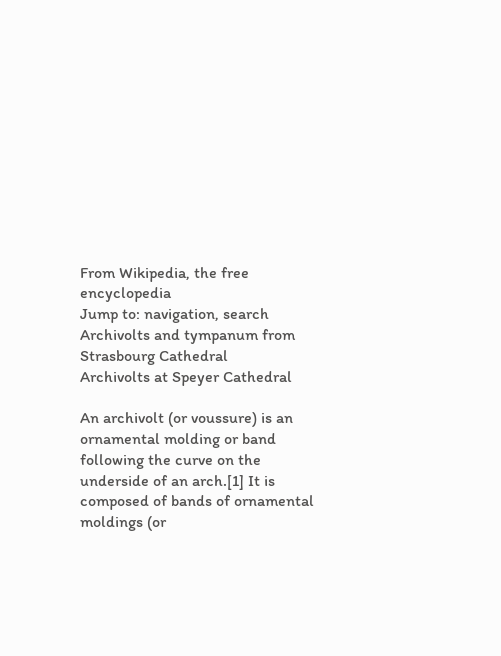From Wikipedia, the free encyclopedia
Jump to: navigation, search
Archivolts and tympanum from Strasbourg Cathedral
Archivolts at Speyer Cathedral

An archivolt (or voussure) is an ornamental molding or band following the curve on the underside of an arch.[1] It is composed of bands of ornamental moldings (or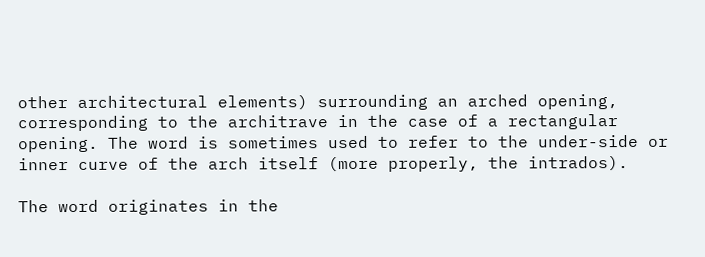other architectural elements) surrounding an arched opening, corresponding to the architrave in the case of a rectangular opening. The word is sometimes used to refer to the under-side or inner curve of the arch itself (more properly, the intrados).

The word originates in the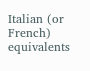Italian (or French) equivalents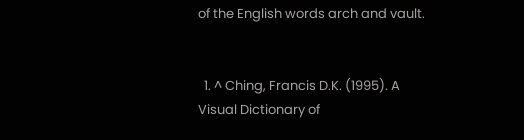of the English words arch and vault.


  1. ^ Ching, Francis D.K. (1995). A Visual Dictionary of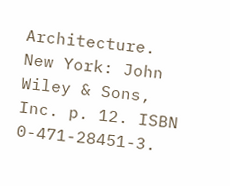Architecture. New York: John Wiley & Sons, Inc. p. 12. ISBN 0-471-28451-3.